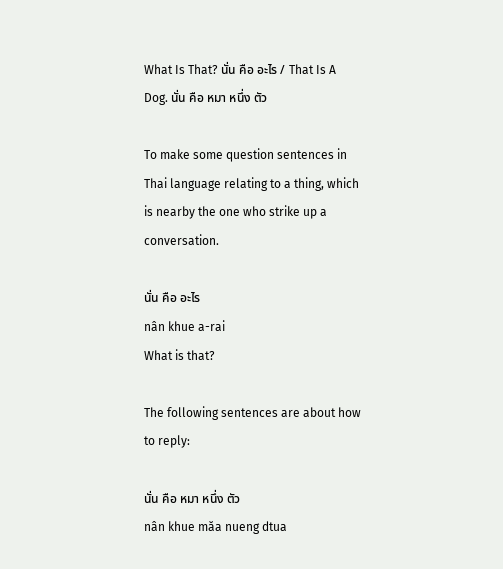What Is That? นั่น คือ อะไร / That Is A Dog. นั่น คือ หมา หนึ่ง ตัว

To make some question sentences in Thai language relating to a thing, which is nearby the one who strike up a conversation.

นั่น คือ อะไร
nân khue a-rai
What is that?

The following sentences are about how to reply:

นั่น คือ หมา หนึ่ง ตัว
nân khue măa nueng dtua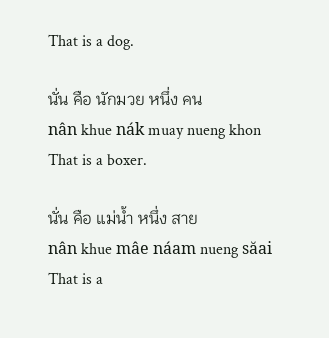That is a dog.

นั่น คือ นักมวย หนึ่ง คน
nân khue nák muay nueng khon
That is a boxer.

นั่น คือ แม่น้ำ หนึ่ง สาย
nân khue mâe náam nueng săai
That is a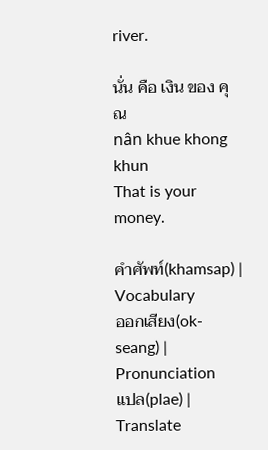river.

นั่น คือ เงิน ของ คุณ
nân khue khong khun
That is your money.

คำศัพท์(khamsap) | Vocabulary
ออกเสียง(ok-seang) | Pronunciation
แปล(plae) | Translate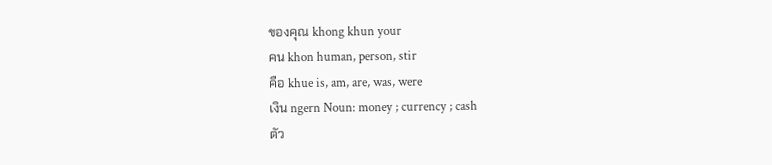ของคุณ khong khun your
คน khon human, person, stir
คือ khue is, am, are, was, were
เงิน ngern Noun: money ; currency ; cash
ตัว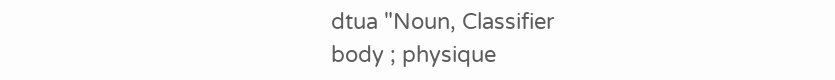dtua "Noun, Classifier
body ; physique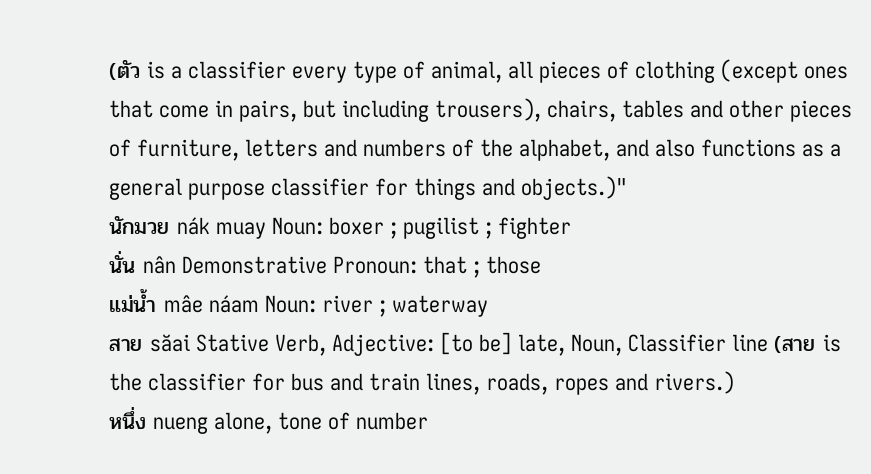(ตัว is a classifier every type of animal, all pieces of clothing (except ones that come in pairs, but including trousers), chairs, tables and other pieces of furniture, letters and numbers of the alphabet, and also functions as a general purpose classifier for things and objects.)"
นักมวย nák muay Noun: boxer ; pugilist ; fighter
นั่น nân Demonstrative Pronoun: that ; those
แม่น้ำ mâe náam Noun: river ; waterway
สาย săai Stative Verb, Adjective: [to be] late, Noun, Classifier line (สาย is the classifier for bus and train lines, roads, ropes and rivers.)
หนึ่ง nueng alone, tone of number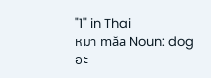"1" in Thai
หมา măa Noun: dog
อะ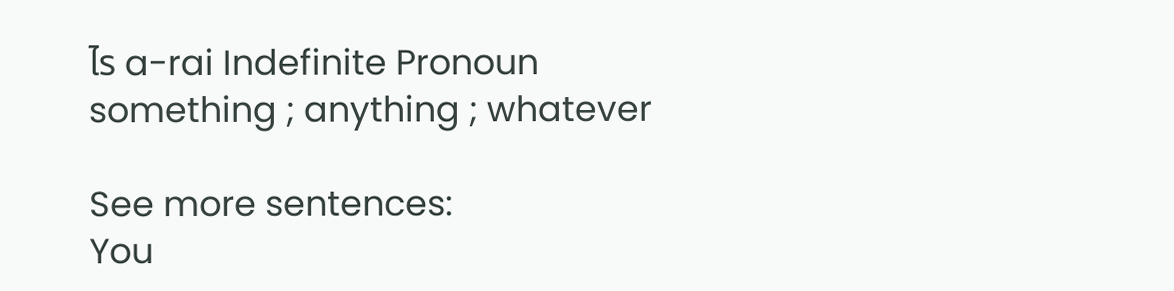ไร a-rai Indefinite Pronoun something ; anything ; whatever

See more sentences:
You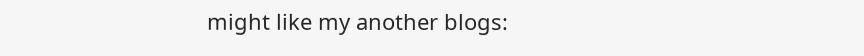might like my another blogs: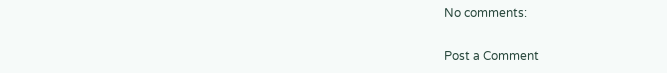No comments:

Post a Comment